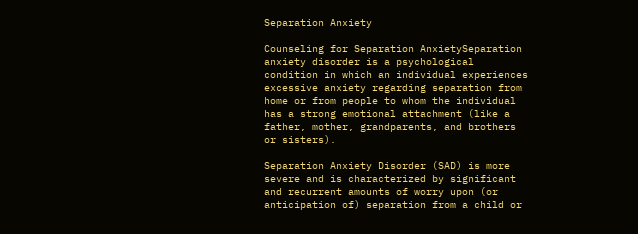Separation Anxiety

Counseling for Separation AnxietySeparation anxiety disorder is a psychological condition in which an individual experiences excessive anxiety regarding separation from home or from people to whom the individual has a strong emotional attachment (like a father, mother, grandparents, and brothers or sisters).

Separation Anxiety Disorder (SAD) is more severe and is characterized by significant and recurrent amounts of worry upon (or anticipation of) separation from a child or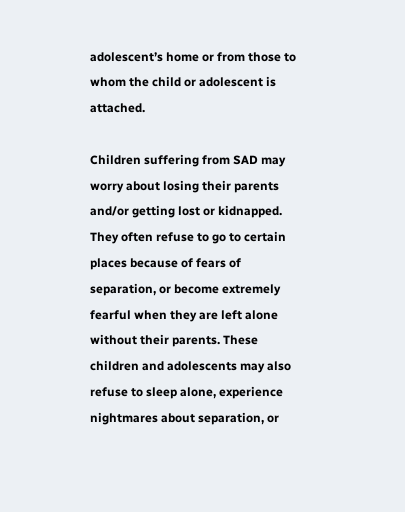adolescent’s home or from those to whom the child or adolescent is attached.

Children suffering from SAD may worry about losing their parents and/or getting lost or kidnapped. They often refuse to go to certain places because of fears of separation, or become extremely fearful when they are left alone without their parents. These children and adolescents may also refuse to sleep alone, experience nightmares about separation, or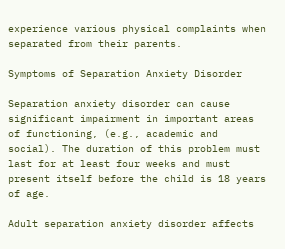experience various physical complaints when separated from their parents.

Symptoms of Separation Anxiety Disorder

Separation anxiety disorder can cause significant impairment in important areas of functioning, (e.g., academic and social). The duration of this problem must last for at least four weeks and must present itself before the child is 18 years of age.

Adult separation anxiety disorder affects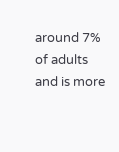around 7% of adults and is more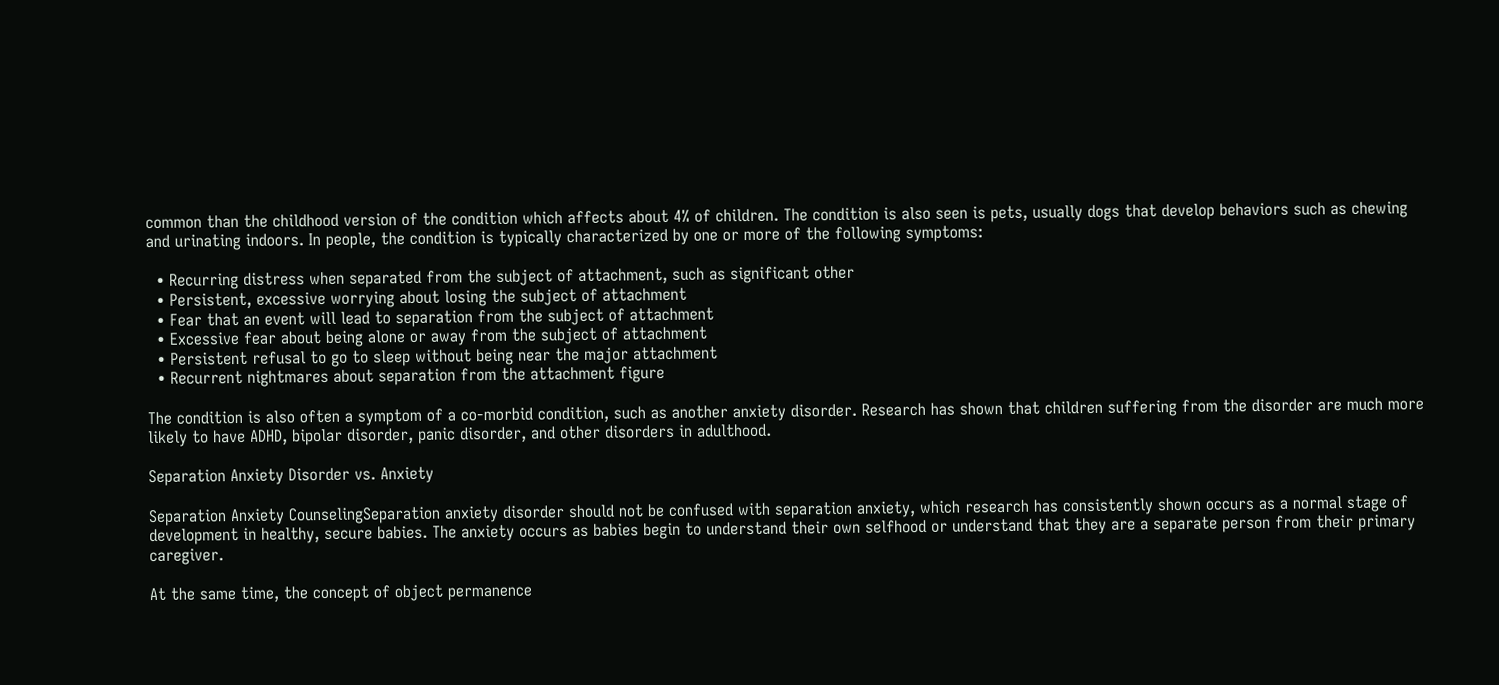common than the childhood version of the condition which affects about 4% of children. The condition is also seen is pets, usually dogs that develop behaviors such as chewing and urinating indoors. In people, the condition is typically characterized by one or more of the following symptoms:

  • Recurring distress when separated from the subject of attachment, such as significant other
  • Persistent, excessive worrying about losing the subject of attachment
  • Fear that an event will lead to separation from the subject of attachment
  • Excessive fear about being alone or away from the subject of attachment
  • Persistent refusal to go to sleep without being near the major attachment
  • Recurrent nightmares about separation from the attachment figure

The condition is also often a symptom of a co-morbid condition, such as another anxiety disorder. Research has shown that children suffering from the disorder are much more likely to have ADHD, bipolar disorder, panic disorder, and other disorders in adulthood.

Separation Anxiety Disorder vs. Anxiety

Separation Anxiety CounselingSeparation anxiety disorder should not be confused with separation anxiety, which research has consistently shown occurs as a normal stage of development in healthy, secure babies. The anxiety occurs as babies begin to understand their own selfhood or understand that they are a separate person from their primary caregiver.

At the same time, the concept of object permanence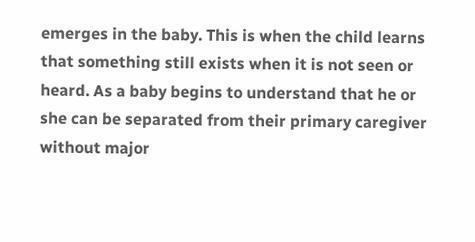emerges in the baby. This is when the child learns that something still exists when it is not seen or heard. As a baby begins to understand that he or she can be separated from their primary caregiver without major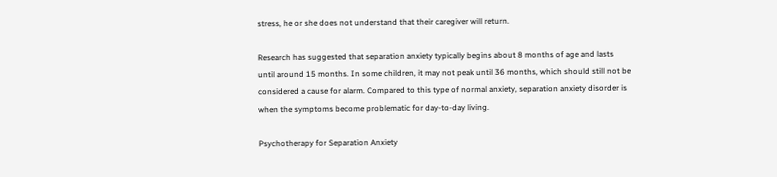stress, he or she does not understand that their caregiver will return.

Research has suggested that separation anxiety typically begins about 8 months of age and lasts until around 15 months. In some children, it may not peak until 36 months, which should still not be considered a cause for alarm. Compared to this type of normal anxiety, separation anxiety disorder is when the symptoms become problematic for day-to-day living.

Psychotherapy for Separation Anxiety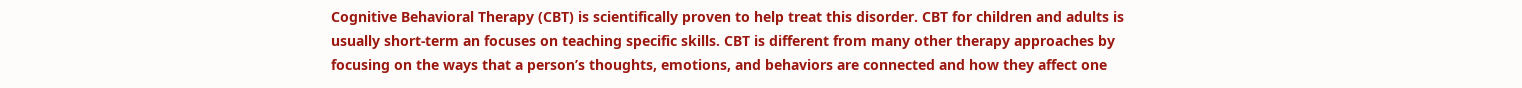Cognitive Behavioral Therapy (CBT) is scientifically proven to help treat this disorder. CBT for children and adults is usually short-term an focuses on teaching specific skills. CBT is different from many other therapy approaches by focusing on the ways that a person’s thoughts, emotions, and behaviors are connected and how they affect one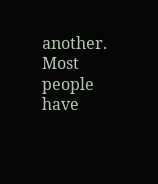another. Most people have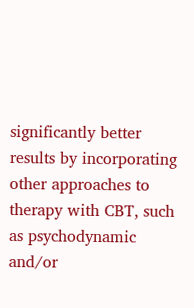significantly better results by incorporating other approaches to therapy with CBT, such as psychodynamic and/or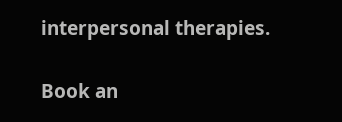interpersonal therapies.

Book an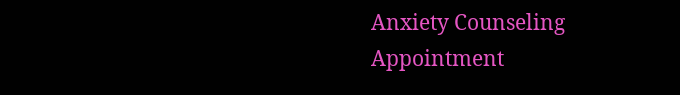Anxiety Counseling Appointment